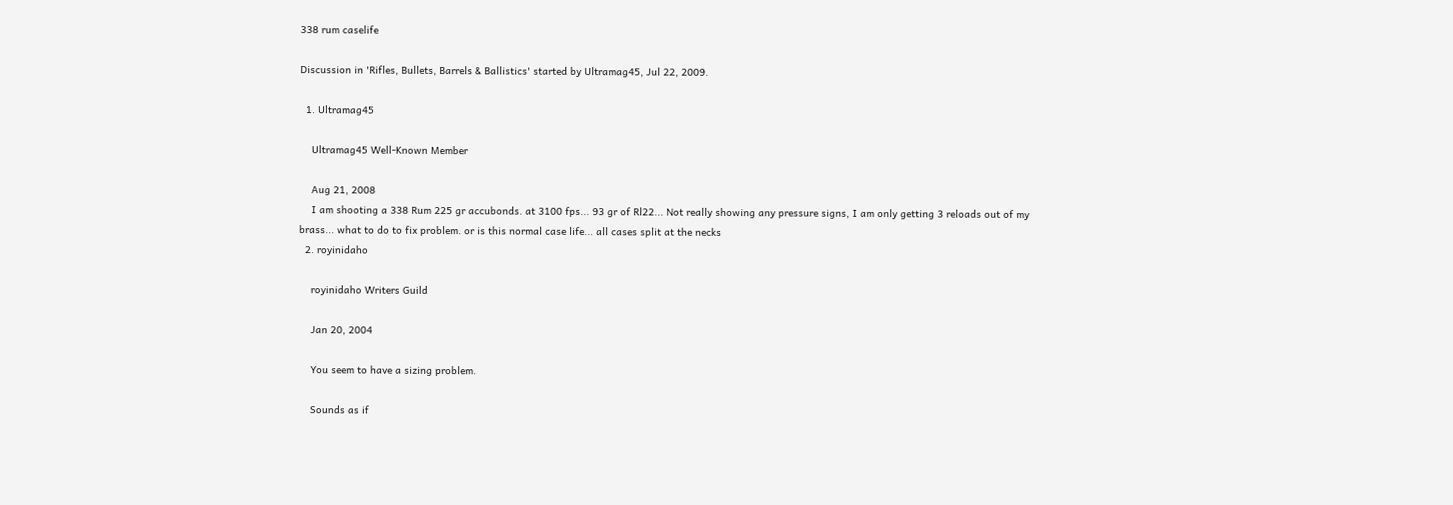338 rum caselife

Discussion in 'Rifles, Bullets, Barrels & Ballistics' started by Ultramag45, Jul 22, 2009.

  1. Ultramag45

    Ultramag45 Well-Known Member

    Aug 21, 2008
    I am shooting a 338 Rum 225 gr accubonds. at 3100 fps... 93 gr of Rl22... Not really showing any pressure signs, I am only getting 3 reloads out of my brass... what to do to fix problem. or is this normal case life... all cases split at the necks
  2. royinidaho

    royinidaho Writers Guild

    Jan 20, 2004

    You seem to have a sizing problem.

    Sounds as if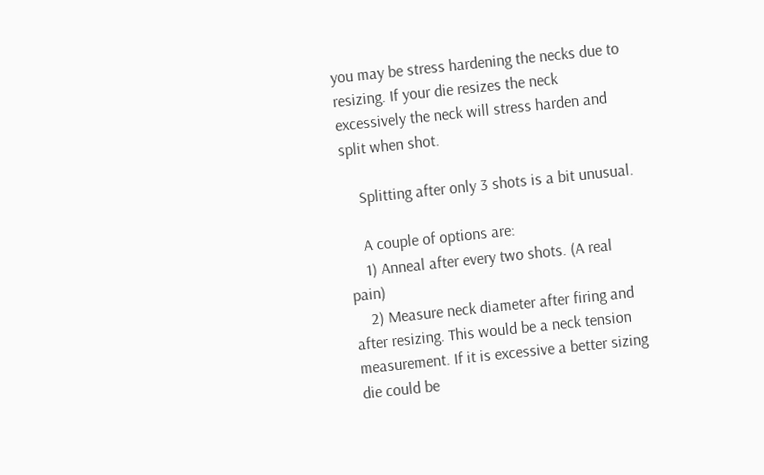you may be stress hardening the necks due to resizing. If your die resizes the neck excessively the neck will stress harden and split when shot.

    Splitting after only 3 shots is a bit unusual.

    A couple of options are:
    1) Anneal after every two shots. (A real pain)
    2) Measure neck diameter after firing and after resizing. This would be a neck tension measurement. If it is excessive a better sizing die could be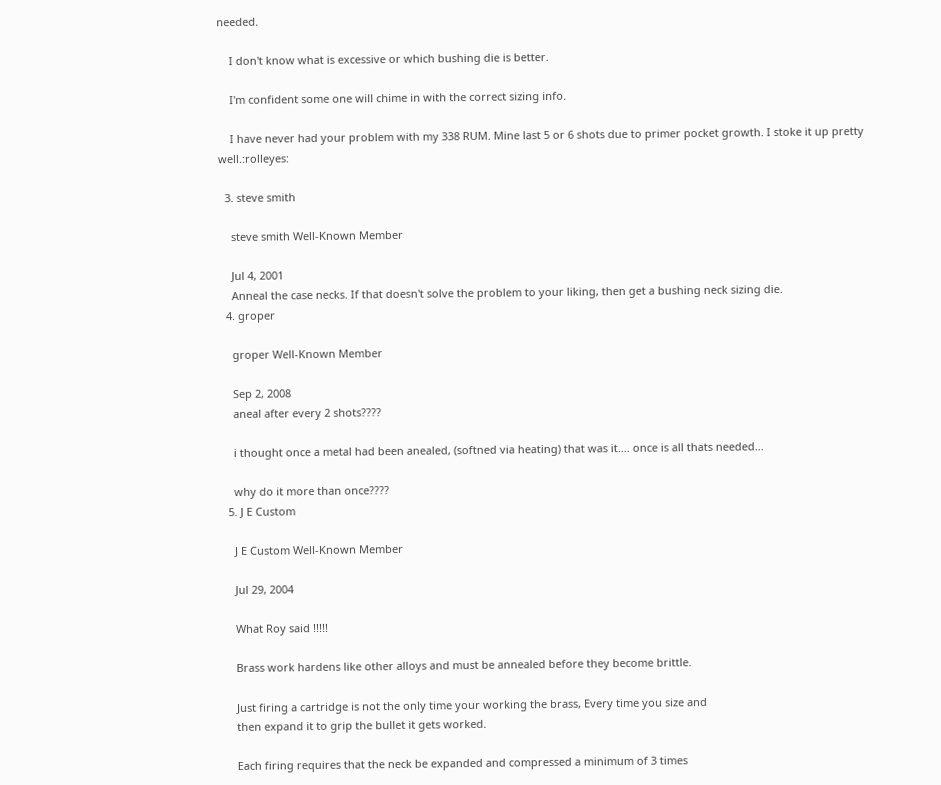needed.

    I don't know what is excessive or which bushing die is better.

    I'm confident some one will chime in with the correct sizing info.

    I have never had your problem with my 338 RUM. Mine last 5 or 6 shots due to primer pocket growth. I stoke it up pretty well.:rolleyes:

  3. steve smith

    steve smith Well-Known Member

    Jul 4, 2001
    Anneal the case necks. If that doesn't solve the problem to your liking, then get a bushing neck sizing die.
  4. groper

    groper Well-Known Member

    Sep 2, 2008
    aneal after every 2 shots????

    i thought once a metal had been anealed, (softned via heating) that was it.... once is all thats needed...

    why do it more than once????
  5. J E Custom

    J E Custom Well-Known Member

    Jul 29, 2004

    What Roy said !!!!!

    Brass work hardens like other alloys and must be annealed before they become brittle.

    Just firing a cartridge is not the only time your working the brass, Every time you size and
    then expand it to grip the bullet it gets worked.

    Each firing requires that the neck be expanded and compressed a minimum of 3 times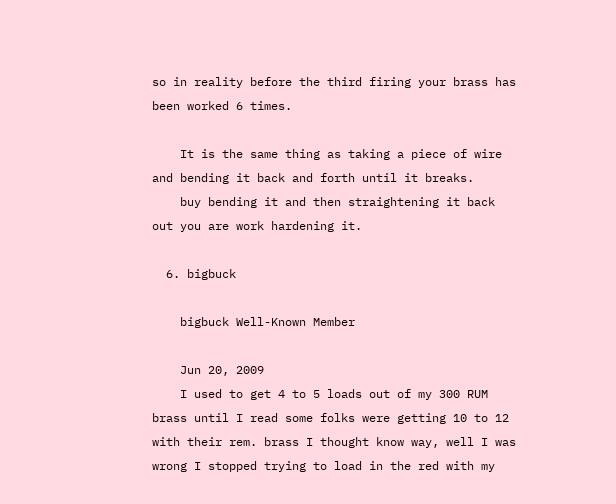so in reality before the third firing your brass has been worked 6 times.

    It is the same thing as taking a piece of wire and bending it back and forth until it breaks.
    buy bending it and then straightening it back out you are work hardening it.

  6. bigbuck

    bigbuck Well-Known Member

    Jun 20, 2009
    I used to get 4 to 5 loads out of my 300 RUM brass until I read some folks were getting 10 to 12 with their rem. brass I thought know way, well I was wrong I stopped trying to load in the red with my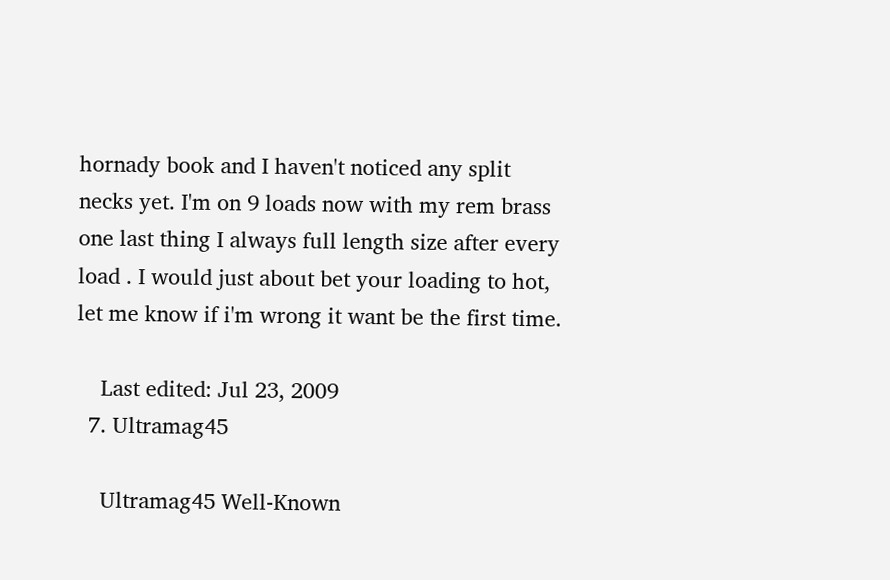hornady book and I haven't noticed any split necks yet. I'm on 9 loads now with my rem brass one last thing I always full length size after every load . I would just about bet your loading to hot, let me know if i'm wrong it want be the first time.

    Last edited: Jul 23, 2009
  7. Ultramag45

    Ultramag45 Well-Known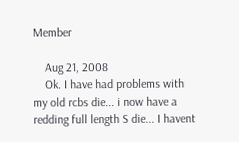Member

    Aug 21, 2008
    Ok. I have had problems with my old rcbs die... i now have a redding full length S die... I havent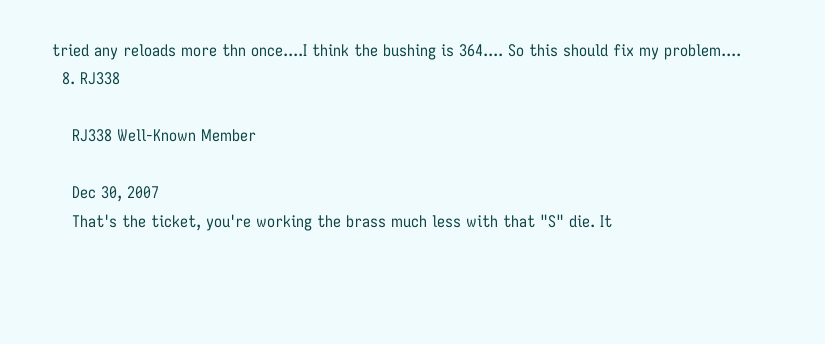tried any reloads more thn once....I think the bushing is 364.... So this should fix my problem....
  8. RJ338

    RJ338 Well-Known Member

    Dec 30, 2007
    That's the ticket, you're working the brass much less with that "S" die. It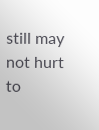still may not hurt to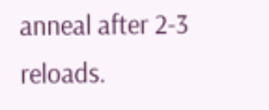anneal after 2-3 reloads.